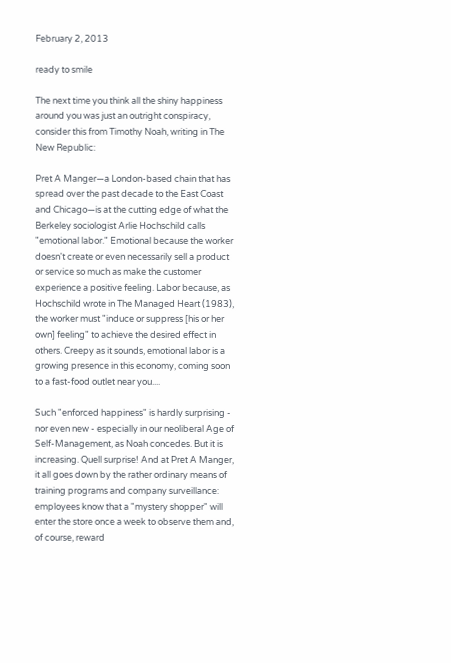February 2, 2013

ready to smile

The next time you think all the shiny happiness around you was just an outright conspiracy, consider this from Timothy Noah, writing in The New Republic:

Pret A Manger—a London-based chain that has spread over the past decade to the East Coast and Chicago—is at the cutting edge of what the Berkeley sociologist Arlie Hochschild calls "emotional labor." Emotional because the worker doesn't create or even necessarily sell a product or service so much as make the customer experience a positive feeling. Labor because, as Hochschild wrote in The Managed Heart (1983), the worker must "induce or suppress [his or her own] feeling" to achieve the desired effect in others. Creepy as it sounds, emotional labor is a growing presence in this economy, coming soon to a fast-food outlet near you....

Such "enforced happiness" is hardly surprising - nor even new - especially in our neoliberal Age of Self-Management, as Noah concedes. But it is increasing. Quell surprise! And at Pret A Manger, it all goes down by the rather ordinary means of training programs and company surveillance: employees know that a "mystery shopper" will enter the store once a week to observe them and, of course, reward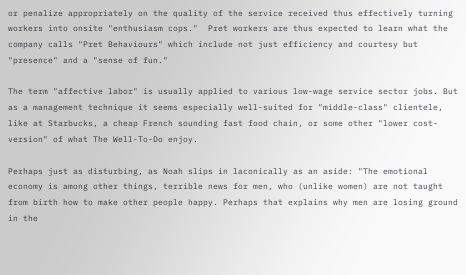or penalize appropriately on the quality of the service received thus effectively turning workers into onsite "enthusiasm cops."  Pret workers are thus expected to learn what the company calls "Pret Behaviours" which include not just efficiency and courtesy but "presence" and a "sense of fun."

The term "affective labor" is usually applied to various low-wage service sector jobs. But as a management technique it seems especially well-suited for "middle-class" clientele, like at Starbucks, a cheap French sounding fast food chain, or some other "lower cost-version" of what The Well-To-Do enjoy.

Perhaps just as disturbing, as Noah slips in laconically as an aside: "The emotional economy is among other things, terrible news for men, who (unlike women) are not taught from birth how to make other people happy. Perhaps that explains why men are losing ground in the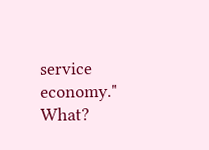service economy." What?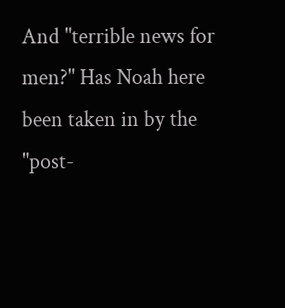And "terrible news for men?" Has Noah here been taken in by the "post-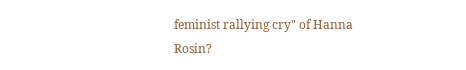feminist rallying cry" of Hanna Rosin?